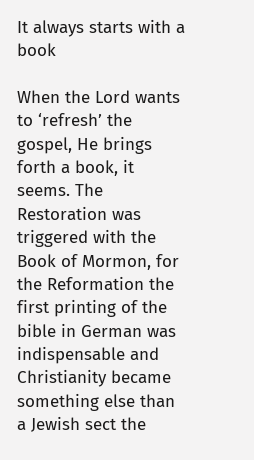It always starts with a book

When the Lord wants to ‘refresh’ the gospel, He brings forth a book, it seems. The Restoration was triggered with the Book of Mormon, for the Reformation the first printing of the bible in German was indispensable and Christianity became something else than a Jewish sect the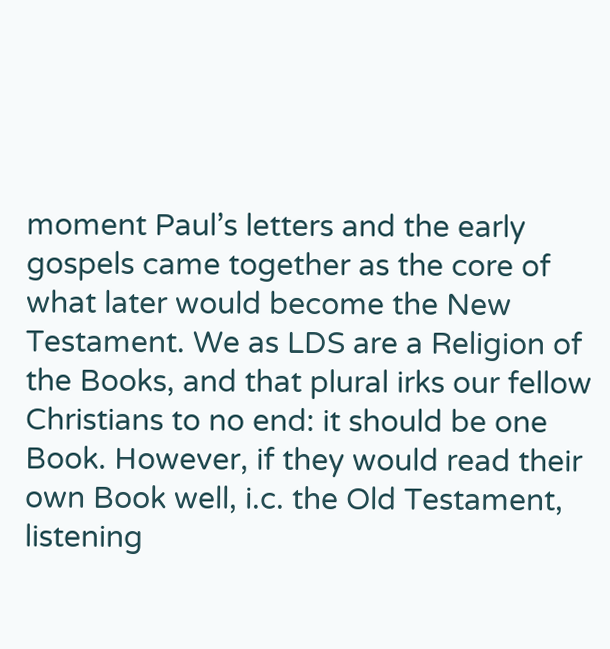moment Paul’s letters and the early gospels came together as the core of what later would become the New Testament. We as LDS are a Religion of the Books, and that plural irks our fellow Christians to no end: it should be one Book. However, if they would read their own Book well, i.c. the Old Testament, listening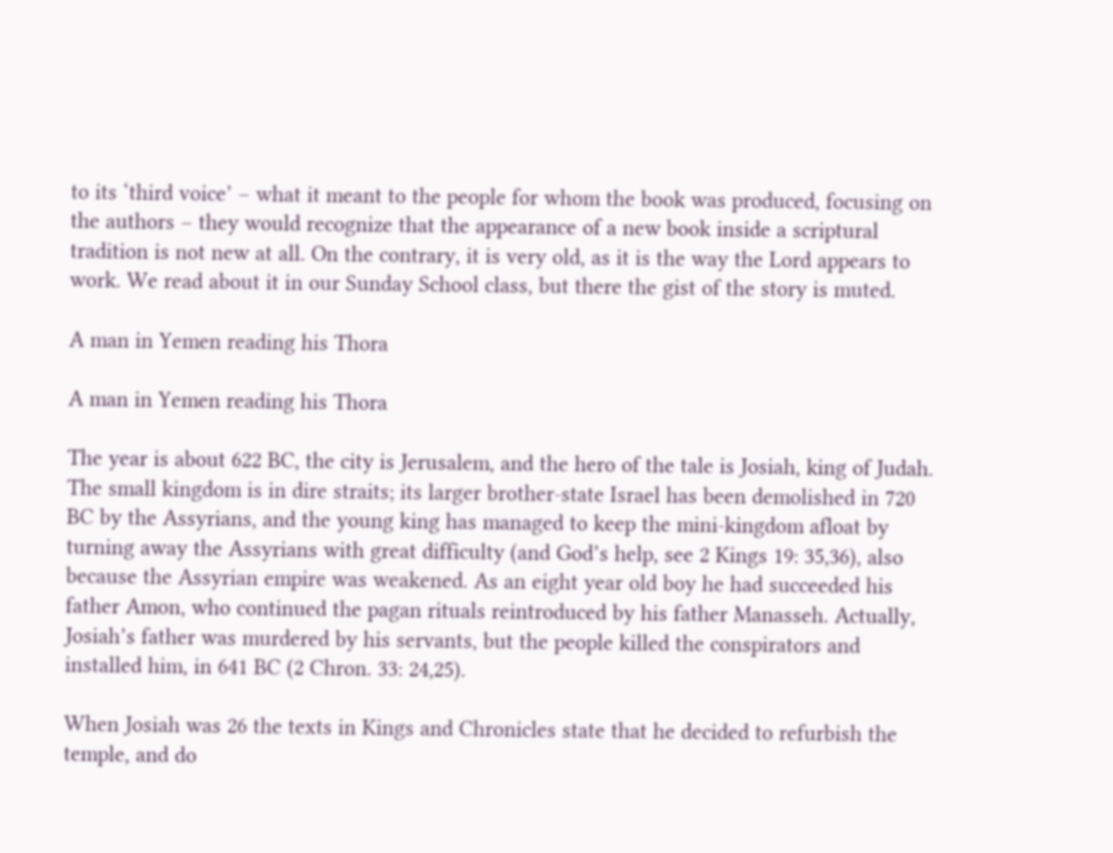to its ‘third voice’ – what it meant to the people for whom the book was produced, focusing on the authors – they would recognize that the appearance of a new book inside a scriptural tradition is not new at all. On the contrary, it is very old, as it is the way the Lord appears to work. We read about it in our Sunday School class, but there the gist of the story is muted.

A man in Yemen reading his Thora

A man in Yemen reading his Thora

The year is about 622 BC, the city is Jerusalem, and the hero of the tale is Josiah, king of Judah. The small kingdom is in dire straits; its larger brother-state Israel has been demolished in 720 BC by the Assyrians, and the young king has managed to keep the mini-kingdom afloat by turning away the Assyrians with great difficulty (and God’s help, see 2 Kings 19: 35,36), also because the Assyrian empire was weakened. As an eight year old boy he had succeeded his father Amon, who continued the pagan rituals reintroduced by his father Manasseh. Actually, Josiah’s father was murdered by his servants, but the people killed the conspirators and installed him, in 641 BC (2 Chron. 33: 24,25).

When Josiah was 26 the texts in Kings and Chronicles state that he decided to refurbish the temple, and do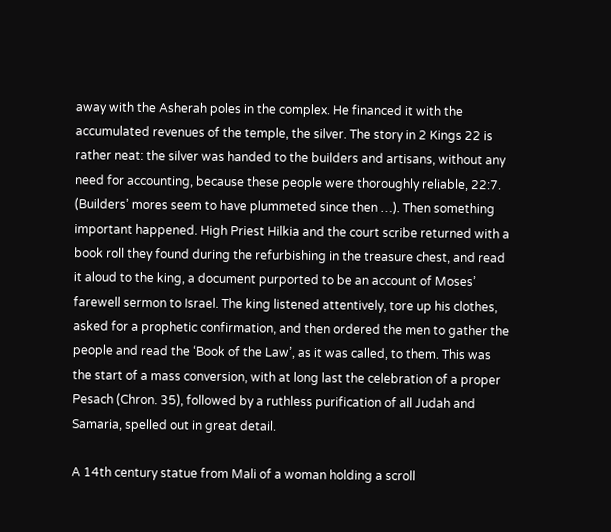away with the Asherah poles in the complex. He financed it with the accumulated revenues of the temple, the silver. The story in 2 Kings 22 is rather neat: the silver was handed to the builders and artisans, without any need for accounting, because these people were thoroughly reliable, 22:7. (Builders’ mores seem to have plummeted since then …). Then something important happened. High Priest Hilkia and the court scribe returned with a book roll they found during the refurbishing in the treasure chest, and read it aloud to the king, a document purported to be an account of Moses’ farewell sermon to Israel. The king listened attentively, tore up his clothes, asked for a prophetic confirmation, and then ordered the men to gather the people and read the ‘Book of the Law’, as it was called, to them. This was the start of a mass conversion, with at long last the celebration of a proper Pesach (Chron. 35), followed by a ruthless purification of all Judah and Samaria, spelled out in great detail.

A 14th century statue from Mali of a woman holding a scroll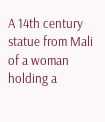A 14th century statue from Mali of a woman holding a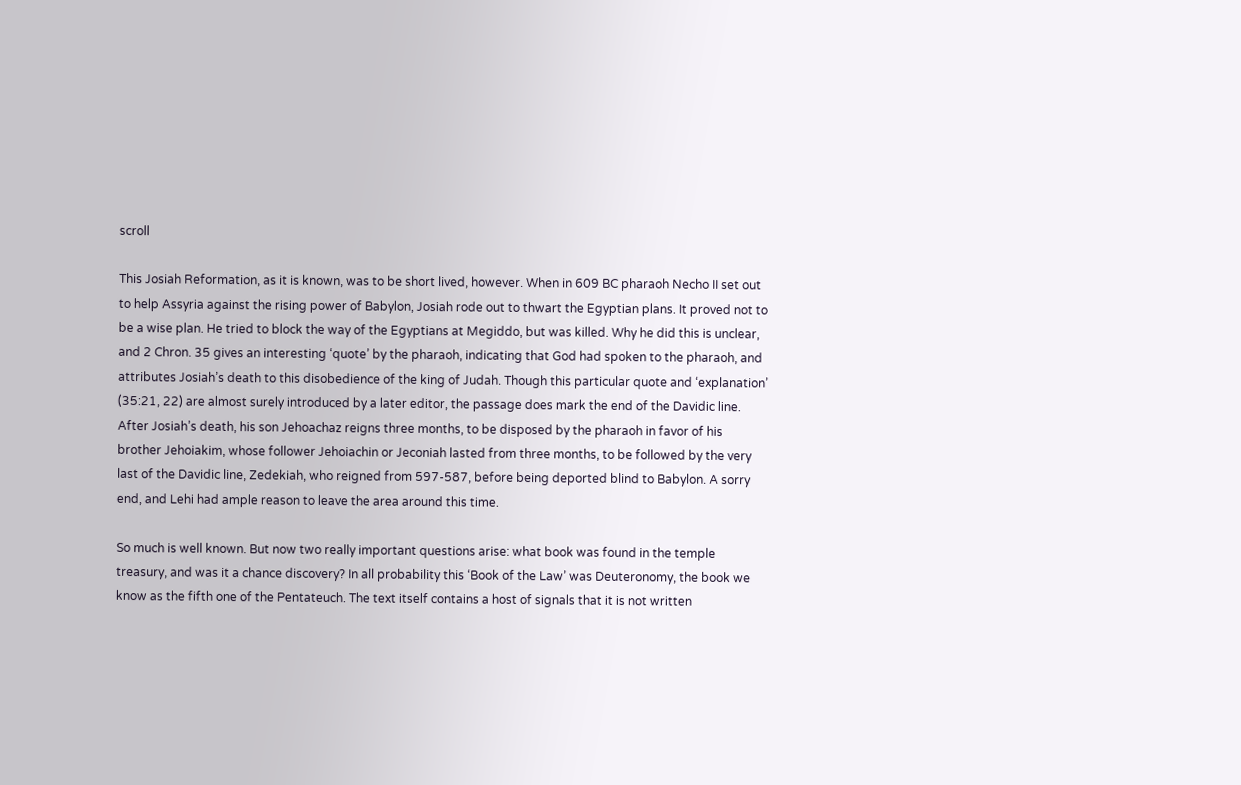scroll

This Josiah Reformation, as it is known, was to be short lived, however. When in 609 BC pharaoh Necho II set out to help Assyria against the rising power of Babylon, Josiah rode out to thwart the Egyptian plans. It proved not to be a wise plan. He tried to block the way of the Egyptians at Megiddo, but was killed. Why he did this is unclear, and 2 Chron. 35 gives an interesting ‘quote’ by the pharaoh, indicating that God had spoken to the pharaoh, and attributes Josiah’s death to this disobedience of the king of Judah. Though this particular quote and ‘explanation’ (35:21, 22) are almost surely introduced by a later editor, the passage does mark the end of the Davidic line. After Josiah’s death, his son Jehoachaz reigns three months, to be disposed by the pharaoh in favor of his brother Jehoiakim, whose follower Jehoiachin or Jeconiah lasted from three months, to be followed by the very last of the Davidic line, Zedekiah, who reigned from 597-587, before being deported blind to Babylon. A sorry end, and Lehi had ample reason to leave the area around this time.

So much is well known. But now two really important questions arise: what book was found in the temple treasury, and was it a chance discovery? In all probability this ‘Book of the Law’ was Deuteronomy, the book we know as the fifth one of the Pentateuch. The text itself contains a host of signals that it is not written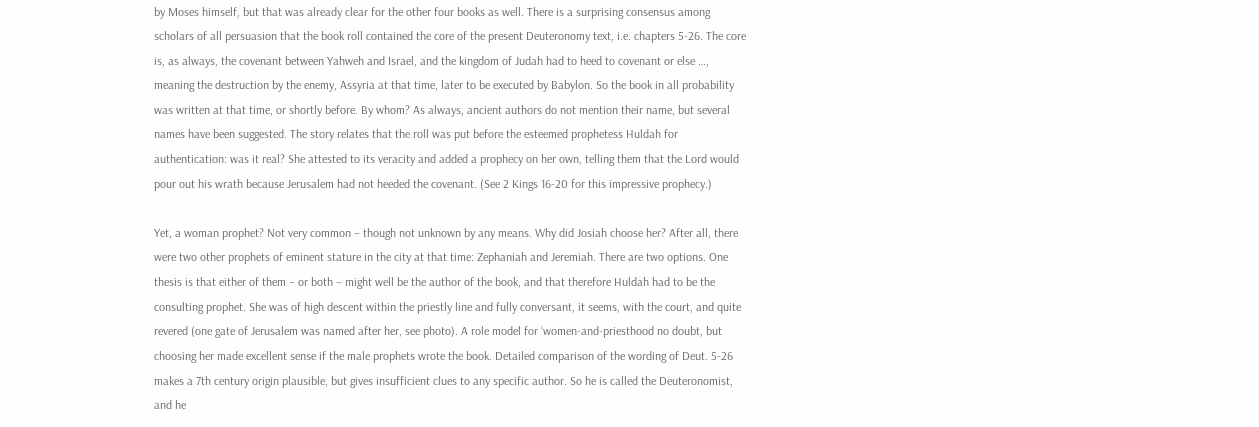by Moses himself, but that was already clear for the other four books as well. There is a surprising consensus among scholars of all persuasion that the book roll contained the core of the present Deuteronomy text, i.e. chapters 5-26. The core is, as always, the covenant between Yahweh and Israel, and the kingdom of Judah had to heed to covenant or else …, meaning the destruction by the enemy, Assyria at that time, later to be executed by Babylon. So the book in all probability was written at that time, or shortly before. By whom? As always, ancient authors do not mention their name, but several names have been suggested. The story relates that the roll was put before the esteemed prophetess Huldah for authentication: was it real? She attested to its veracity and added a prophecy on her own, telling them that the Lord would pour out his wrath because Jerusalem had not heeded the covenant. (See 2 Kings 16-20 for this impressive prophecy.)

Yet, a woman prophet? Not very common – though not unknown by any means. Why did Josiah choose her? After all, there were two other prophets of eminent stature in the city at that time: Zephaniah and Jeremiah. There are two options. One thesis is that either of them – or both – might well be the author of the book, and that therefore Huldah had to be the consulting prophet. She was of high descent within the priestly line and fully conversant, it seems, with the court, and quite revered (one gate of Jerusalem was named after her, see photo). A role model for ‘women-and-priesthood no doubt, but choosing her made excellent sense if the male prophets wrote the book. Detailed comparison of the wording of Deut. 5-26 makes a 7th century origin plausible, but gives insufficient clues to any specific author. So he is called the Deuteronomist, and he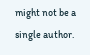might not be a single author.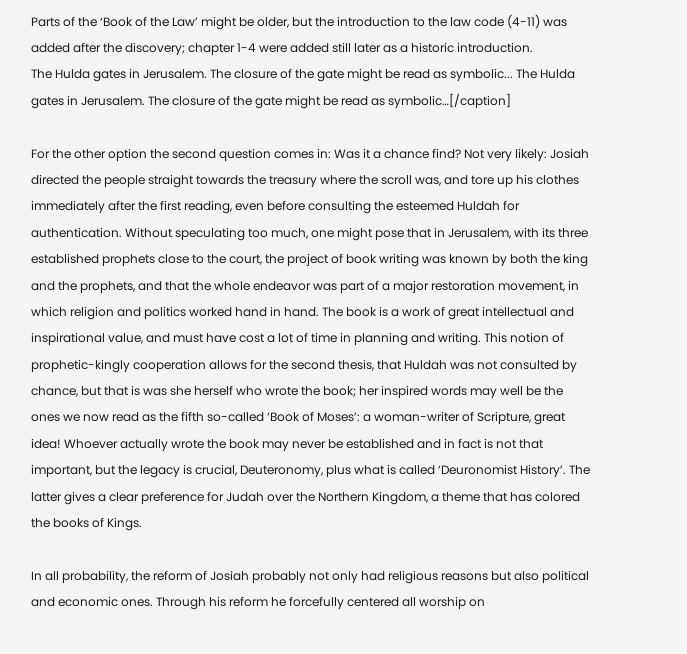Parts of the ‘Book of the Law’ might be older, but the introduction to the law code (4-11) was added after the discovery; chapter 1-4 were added still later as a historic introduction.
The Hulda gates in Jerusalem. The closure of the gate might be read as symbolic... The Hulda gates in Jerusalem. The closure of the gate might be read as symbolic…[/caption]

For the other option the second question comes in: Was it a chance find? Not very likely: Josiah directed the people straight towards the treasury where the scroll was, and tore up his clothes immediately after the first reading, even before consulting the esteemed Huldah for authentication. Without speculating too much, one might pose that in Jerusalem, with its three established prophets close to the court, the project of book writing was known by both the king and the prophets, and that the whole endeavor was part of a major restoration movement, in which religion and politics worked hand in hand. The book is a work of great intellectual and inspirational value, and must have cost a lot of time in planning and writing. This notion of prophetic-kingly cooperation allows for the second thesis, that Huldah was not consulted by chance, but that is was she herself who wrote the book; her inspired words may well be the ones we now read as the fifth so-called ‘Book of Moses’: a woman-writer of Scripture, great idea! Whoever actually wrote the book may never be established and in fact is not that important, but the legacy is crucial, Deuteronomy, plus what is called ‘Deuronomist History’. The latter gives a clear preference for Judah over the Northern Kingdom, a theme that has colored the books of Kings.

In all probability, the reform of Josiah probably not only had religious reasons but also political and economic ones. Through his reform he forcefully centered all worship on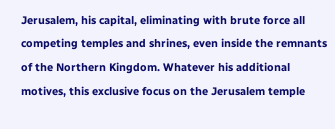Jerusalem, his capital, eliminating with brute force all competing temples and shrines, even inside the remnants of the Northern Kingdom. Whatever his additional motives, this exclusive focus on the Jerusalem temple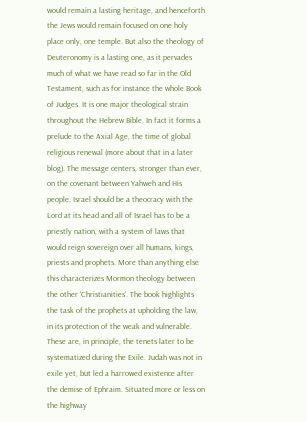would remain a lasting heritage, and henceforth the Jews would remain focused on one holy place only, one temple. But also the theology of Deuteronomy is a lasting one, as it pervades much of what we have read so far in the Old Testament, such as for instance the whole Book of Judges. It is one major theological strain throughout the Hebrew Bible. In fact it forms a prelude to the Axial Age, the time of global religious renewal (more about that in a later blog). The message centers, stronger than ever, on the covenant between Yahweh and His people. Israel should be a theocracy with the Lord at its head and all of Israel has to be a priestly nation, with a system of laws that would reign sovereign over all humans, kings, priests and prophets. More than anything else this characterizes Mormon theology between the other ‘Christianities’. The book highlights the task of the prophets at upholding the law, in its protection of the weak and vulnerable. These are, in principle, the tenets later to be systematized during the Exile. Judah was not in exile yet, but led a harrowed existence after the demise of Ephraim. Situated more or less on the highway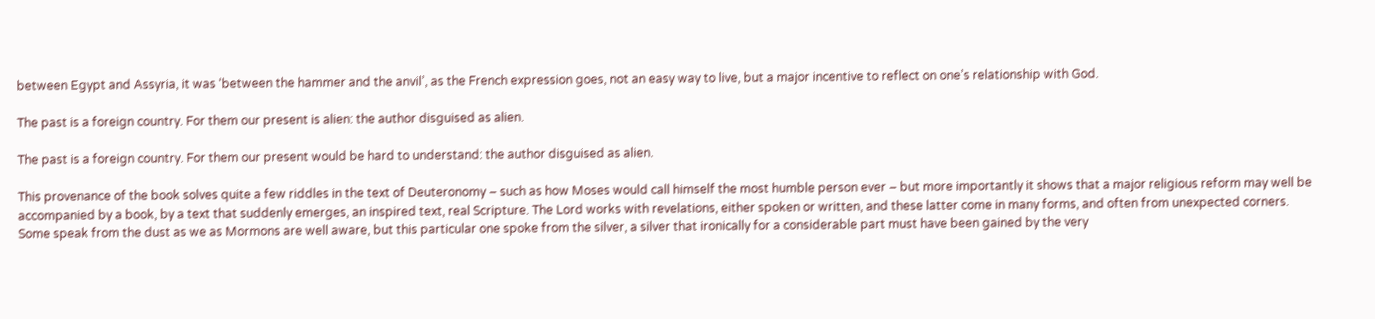between Egypt and Assyria, it was ‘between the hammer and the anvil’, as the French expression goes, not an easy way to live, but a major incentive to reflect on one’s relationship with God.

The past is a foreign country. For them our present is alien: the author disguised as alien.

The past is a foreign country. For them our present would be hard to understand: the author disguised as alien.

This provenance of the book solves quite a few riddles in the text of Deuteronomy – such as how Moses would call himself the most humble person ever – but more importantly it shows that a major religious reform may well be accompanied by a book, by a text that suddenly emerges, an inspired text, real Scripture. The Lord works with revelations, either spoken or written, and these latter come in many forms, and often from unexpected corners. Some speak from the dust as we as Mormons are well aware, but this particular one spoke from the silver, a silver that ironically for a considerable part must have been gained by the very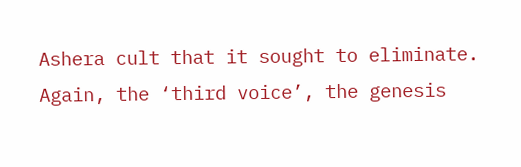Ashera cult that it sought to eliminate. Again, the ‘third voice’, the genesis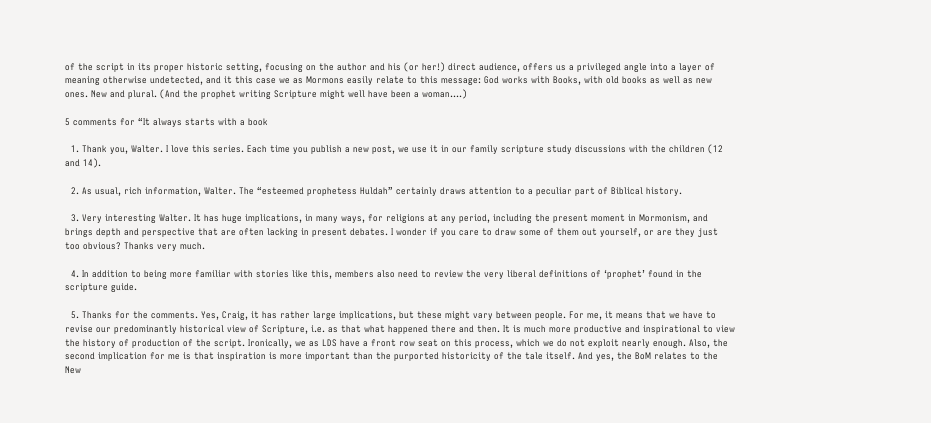of the script in its proper historic setting, focusing on the author and his (or her!) direct audience, offers us a privileged angle into a layer of meaning otherwise undetected, and it this case we as Mormons easily relate to this message: God works with Books, with old books as well as new ones. New and plural. (And the prophet writing Scripture might well have been a woman.…)

5 comments for “It always starts with a book

  1. Thank you, Walter. I love this series. Each time you publish a new post, we use it in our family scripture study discussions with the children (12 and 14).

  2. As usual, rich information, Walter. The “esteemed prophetess Huldah” certainly draws attention to a peculiar part of Biblical history.

  3. Very interesting Walter. It has huge implications, in many ways, for religions at any period, including the present moment in Mormonism, and brings depth and perspective that are often lacking in present debates. I wonder if you care to draw some of them out yourself, or are they just too obvious? Thanks very much.

  4. In addition to being more familiar with stories like this, members also need to review the very liberal definitions of ‘prophet’ found in the scripture guide.

  5. Thanks for the comments. Yes, Craig, it has rather large implications, but these might vary between people. For me, it means that we have to revise our predominantly historical view of Scripture, i.e. as that what happened there and then. It is much more productive and inspirational to view the history of production of the script. Ironically, we as LDS have a front row seat on this process, which we do not exploit nearly enough. Also, the second implication for me is that inspiration is more important than the purported historicity of the tale itself. And yes, the BoM relates to the New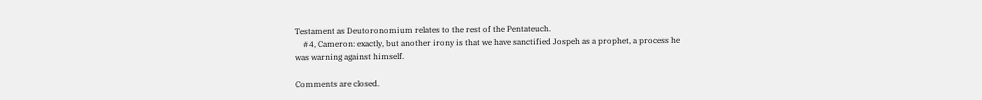Testament as Deutoronomium relates to the rest of the Pentateuch.
    #4, Cameron: exactly, but another irony is that we have sanctified Jospeh as a prophet, a process he was warning against himself.

Comments are closed.